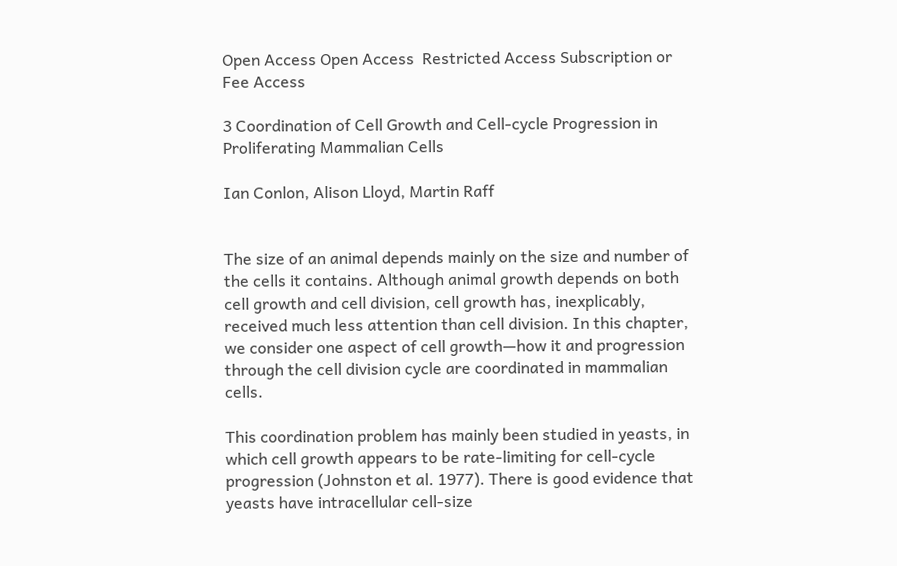Open Access Open Access  Restricted Access Subscription or Fee Access

3 Coordination of Cell Growth and Cell-cycle Progression in Proliferating Mammalian Cells

Ian Conlon, Alison Lloyd, Martin Raff


The size of an animal depends mainly on the size and number of the cells it contains. Although animal growth depends on both cell growth and cell division, cell growth has, inexplicably, received much less attention than cell division. In this chapter, we consider one aspect of cell growth—how it and progression through the cell division cycle are coordinated in mammalian cells.

This coordination problem has mainly been studied in yeasts, in which cell growth appears to be rate-limiting for cell-cycle progression (Johnston et al. 1977). There is good evidence that yeasts have intracellular cell-size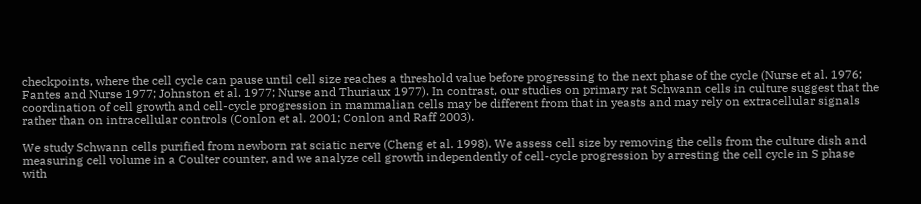checkpoints, where the cell cycle can pause until cell size reaches a threshold value before progressing to the next phase of the cycle (Nurse et al. 1976; Fantes and Nurse 1977; Johnston et al. 1977; Nurse and Thuriaux 1977). In contrast, our studies on primary rat Schwann cells in culture suggest that the coordination of cell growth and cell-cycle progression in mammalian cells may be different from that in yeasts and may rely on extracellular signals rather than on intracellular controls (Conlon et al. 2001; Conlon and Raff 2003).

We study Schwann cells purified from newborn rat sciatic nerve (Cheng et al. 1998). We assess cell size by removing the cells from the culture dish and measuring cell volume in a Coulter counter, and we analyze cell growth independently of cell-cycle progression by arresting the cell cycle in S phase with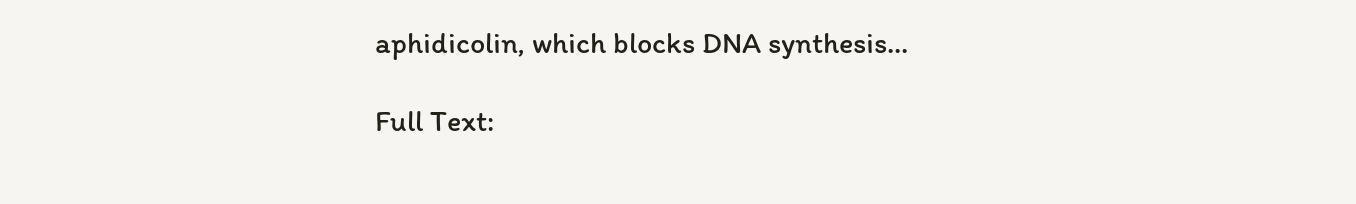aphidicolin, which blocks DNA synthesis...

Full Text: